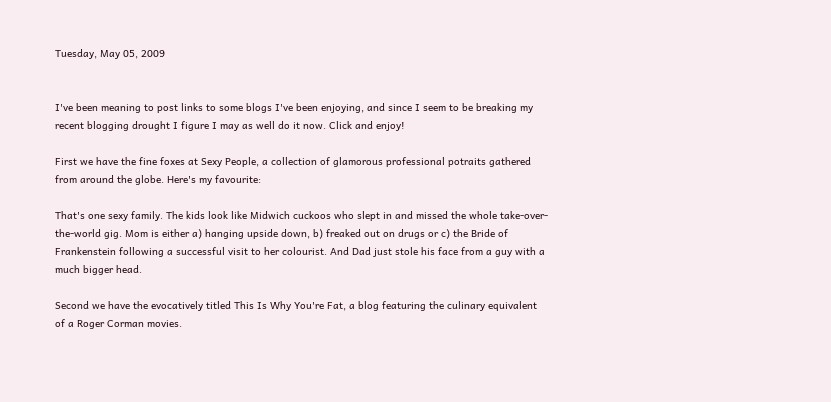Tuesday, May 05, 2009


I've been meaning to post links to some blogs I've been enjoying, and since I seem to be breaking my recent blogging drought I figure I may as well do it now. Click and enjoy!

First we have the fine foxes at Sexy People, a collection of glamorous professional potraits gathered from around the globe. Here's my favourite:

That's one sexy family. The kids look like Midwich cuckoos who slept in and missed the whole take-over-the-world gig. Mom is either a) hanging upside down, b) freaked out on drugs or c) the Bride of Frankenstein following a successful visit to her colourist. And Dad just stole his face from a guy with a much bigger head.

Second we have the evocatively titled This Is Why You're Fat, a blog featuring the culinary equivalent of a Roger Corman movies.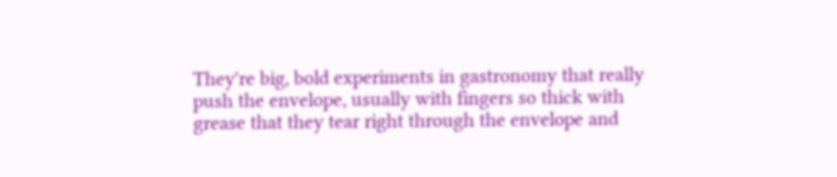They're big, bold experiments in gastronomy that really push the envelope, usually with fingers so thick with grease that they tear right through the envelope and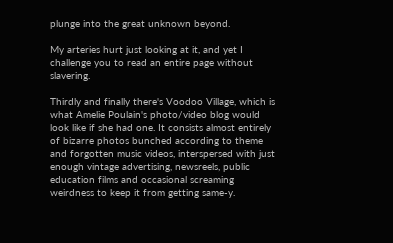plunge into the great unknown beyond.

My arteries hurt just looking at it, and yet I challenge you to read an entire page without slavering.

Thirdly and finally there's Voodoo Village, which is what Amelie Poulain's photo/video blog would look like if she had one. It consists almost entirely of bizarre photos bunched according to theme and forgotten music videos, interspersed with just enough vintage advertising, newsreels, public education films and occasional screaming weirdness to keep it from getting same-y.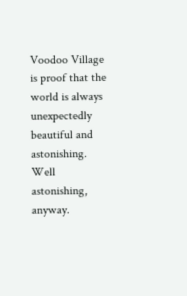Voodoo Village is proof that the world is always unexpectedly beautiful and astonishing. Well astonishing, anyway.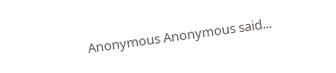Anonymous Anonymous said...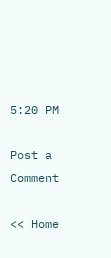5:20 PM

Post a Comment

<< Home